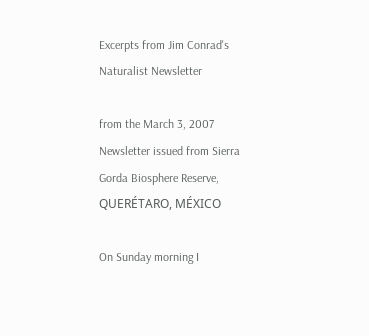Excerpts from Jim Conrad's
Naturalist Newsletter

from the March 3, 2007 Newsletter issued from Sierra Gorda Biosphere Reserve, QUERÉTARO, MÉXICO

On Sunday morning I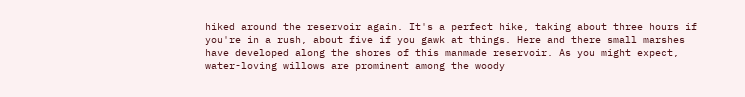hiked around the reservoir again. It's a perfect hike, taking about three hours if you're in a rush, about five if you gawk at things. Here and there small marshes have developed along the shores of this manmade reservoir. As you might expect, water-loving willows are prominent among the woody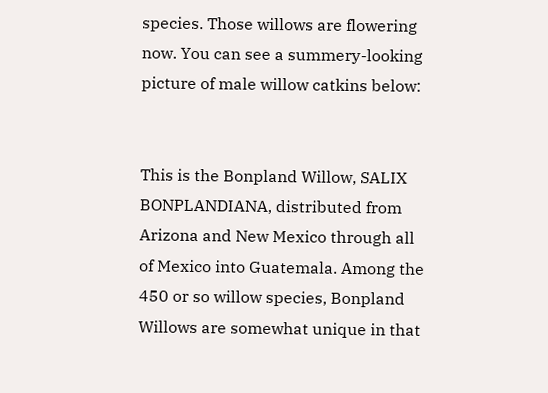species. Those willows are flowering now. You can see a summery-looking picture of male willow catkins below:


This is the Bonpland Willow, SALIX BONPLANDIANA, distributed from Arizona and New Mexico through all of Mexico into Guatemala. Among the 450 or so willow species, Bonpland Willows are somewhat unique in that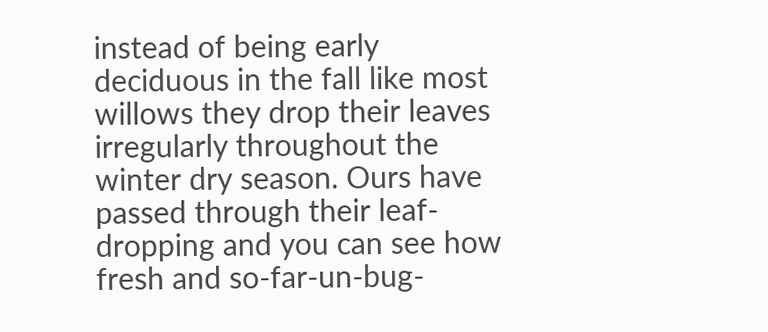instead of being early deciduous in the fall like most willows they drop their leaves irregularly throughout the winter dry season. Ours have passed through their leaf-dropping and you can see how fresh and so-far-un-bug-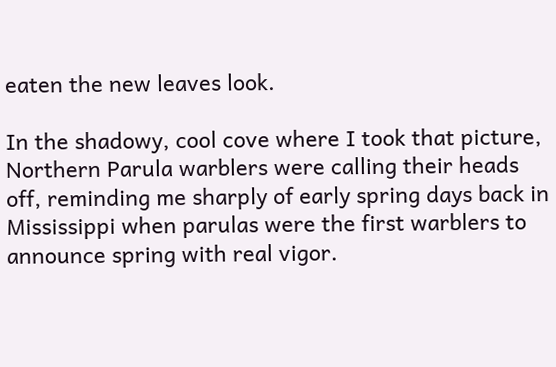eaten the new leaves look.

In the shadowy, cool cove where I took that picture, Northern Parula warblers were calling their heads off, reminding me sharply of early spring days back in Mississippi when parulas were the first warblers to announce spring with real vigor.